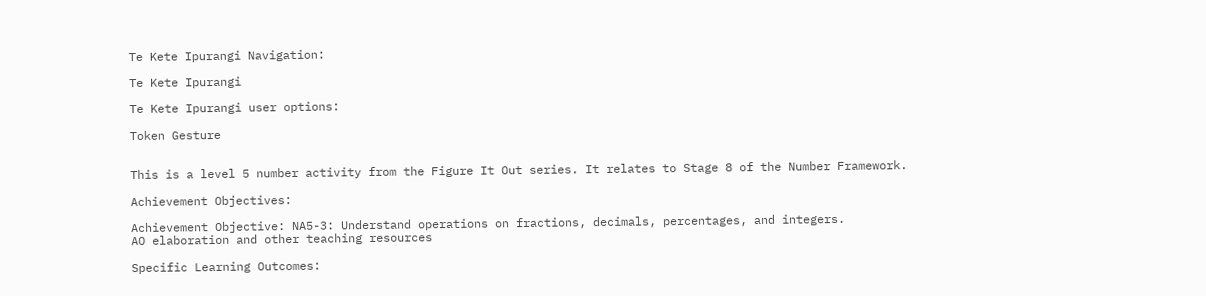Te Kete Ipurangi Navigation:

Te Kete Ipurangi

Te Kete Ipurangi user options:

Token Gesture


This is a level 5 number activity from the Figure It Out series. It relates to Stage 8 of the Number Framework.

Achievement Objectives:

Achievement Objective: NA5-3: Understand operations on fractions, decimals, percentages, and integers.
AO elaboration and other teaching resources

Specific Learning Outcomes: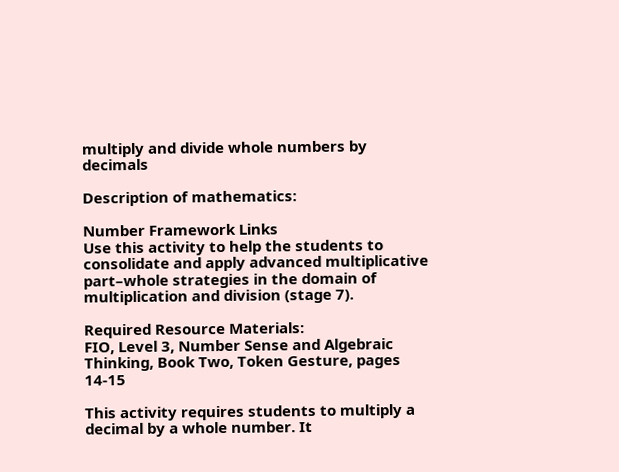multiply and divide whole numbers by decimals

Description of mathematics:

Number Framework Links
Use this activity to help the students to consolidate and apply advanced multiplicative part–whole strategies in the domain of multiplication and division (stage 7).

Required Resource Materials:
FIO, Level 3, Number Sense and Algebraic Thinking, Book Two, Token Gesture, pages 14-15

This activity requires students to multiply a decimal by a whole number. It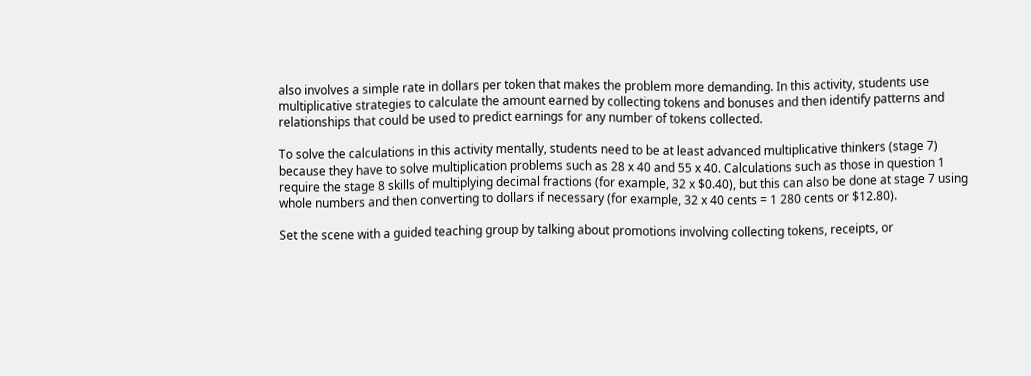also involves a simple rate in dollars per token that makes the problem more demanding. In this activity, students use multiplicative strategies to calculate the amount earned by collecting tokens and bonuses and then identify patterns and relationships that could be used to predict earnings for any number of tokens collected.

To solve the calculations in this activity mentally, students need to be at least advanced multiplicative thinkers (stage 7) because they have to solve multiplication problems such as 28 x 40 and 55 x 40. Calculations such as those in question 1 require the stage 8 skills of multiplying decimal fractions (for example, 32 x $0.40), but this can also be done at stage 7 using whole numbers and then converting to dollars if necessary (for example, 32 x 40 cents = 1 280 cents or $12.80).

Set the scene with a guided teaching group by talking about promotions involving collecting tokens, receipts, or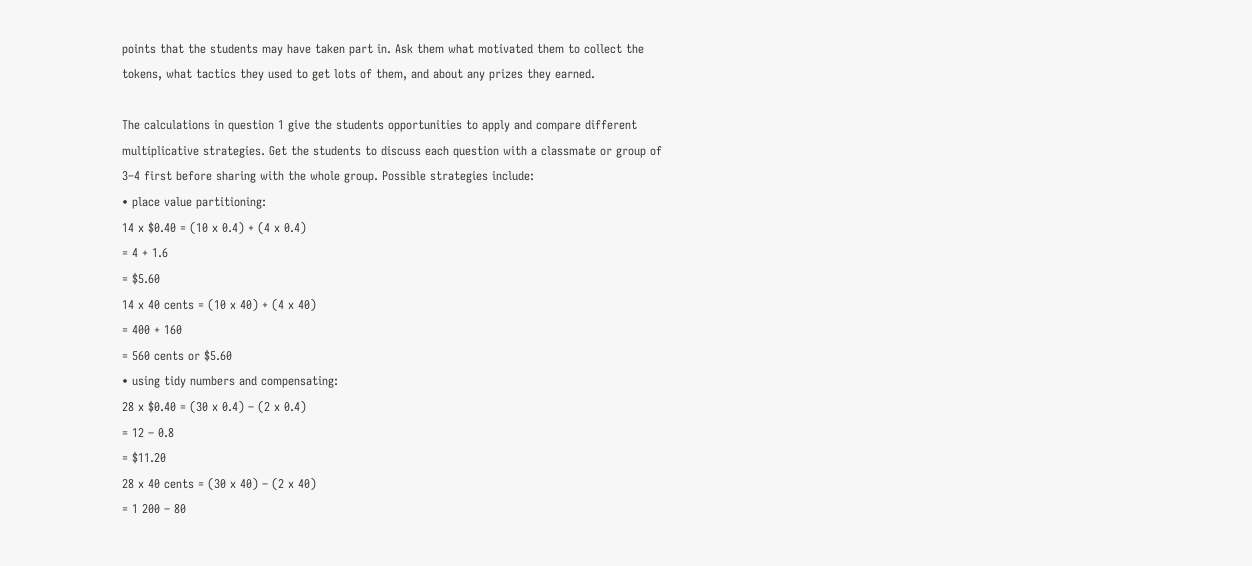points that the students may have taken part in. Ask them what motivated them to collect the tokens, what tactics they used to get lots of them, and about any prizes they earned.

The calculations in question 1 give the students opportunities to apply and compare different multiplicative strategies. Get the students to discuss each question with a classmate or group of 3–4 first before sharing with the whole group. Possible strategies include:
• place value partitioning:
14 x $0.40 = (10 x 0.4) + (4 x 0.4)
= 4 + 1.6
= $5.60
14 x 40 cents = (10 x 40) + (4 x 40)
= 400 + 160
= 560 cents or $5.60
• using tidy numbers and compensating:
28 x $0.40 = (30 x 0.4) – (2 x 0.4)
= 12 – 0.8
= $11.20
28 x 40 cents = (30 x 40) – (2 x 40)
= 1 200 – 80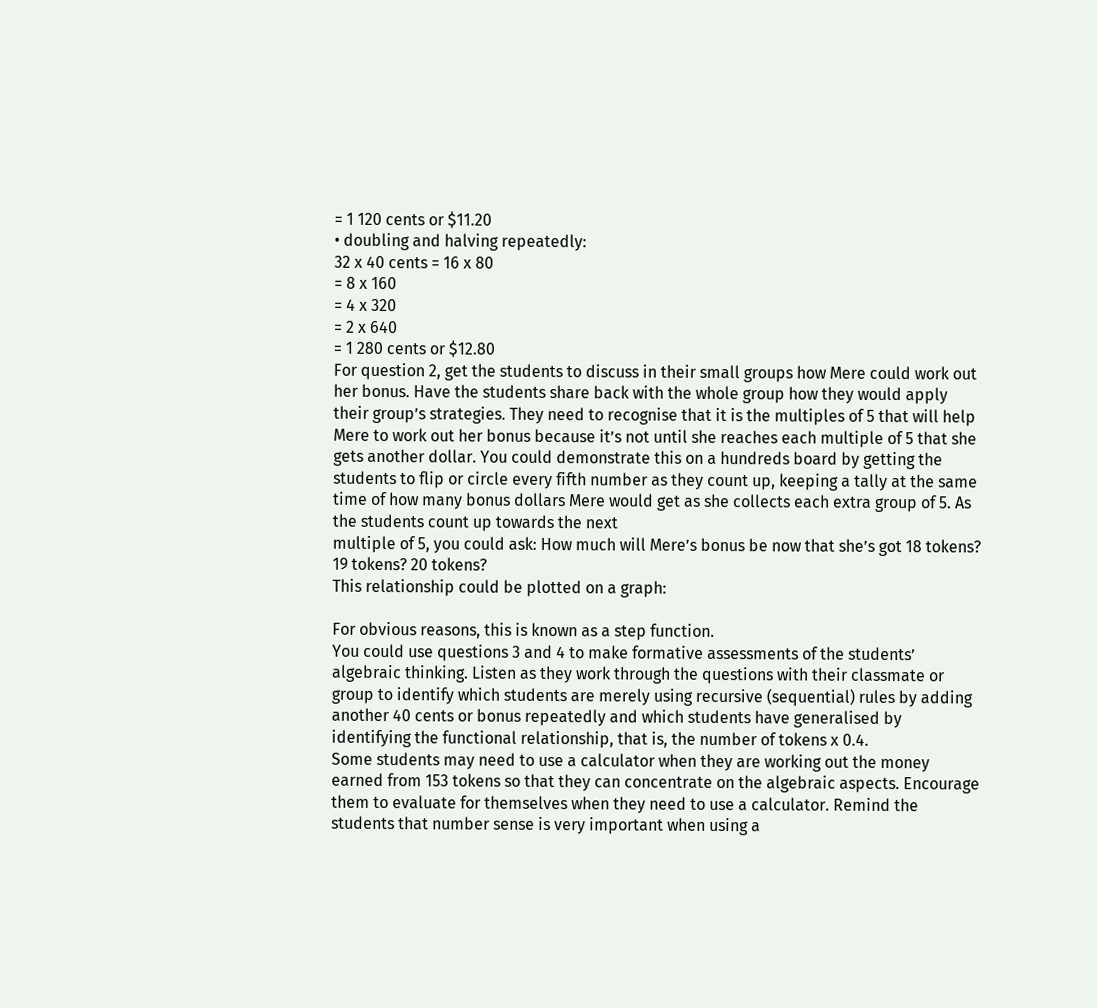= 1 120 cents or $11.20
• doubling and halving repeatedly:
32 x 40 cents = 16 x 80
= 8 x 160
= 4 x 320
= 2 x 640
= 1 280 cents or $12.80
For question 2, get the students to discuss in their small groups how Mere could work out her bonus. Have the students share back with the whole group how they would apply their group’s strategies. They need to recognise that it is the multiples of 5 that will help Mere to work out her bonus because it’s not until she reaches each multiple of 5 that she gets another dollar. You could demonstrate this on a hundreds board by getting the students to flip or circle every fifth number as they count up, keeping a tally at the same time of how many bonus dollars Mere would get as she collects each extra group of 5. As the students count up towards the next
multiple of 5, you could ask: How much will Mere’s bonus be now that she’s got 18 tokens? 19 tokens? 20 tokens?
This relationship could be plotted on a graph:

For obvious reasons, this is known as a step function.
You could use questions 3 and 4 to make formative assessments of the students’ algebraic thinking. Listen as they work through the questions with their classmate or group to identify which students are merely using recursive (sequential) rules by adding another 40 cents or bonus repeatedly and which students have generalised by identifying the functional relationship, that is, the number of tokens x 0.4.
Some students may need to use a calculator when they are working out the money earned from 153 tokens so that they can concentrate on the algebraic aspects. Encourage them to evaluate for themselves when they need to use a calculator. Remind the students that number sense is very important when using a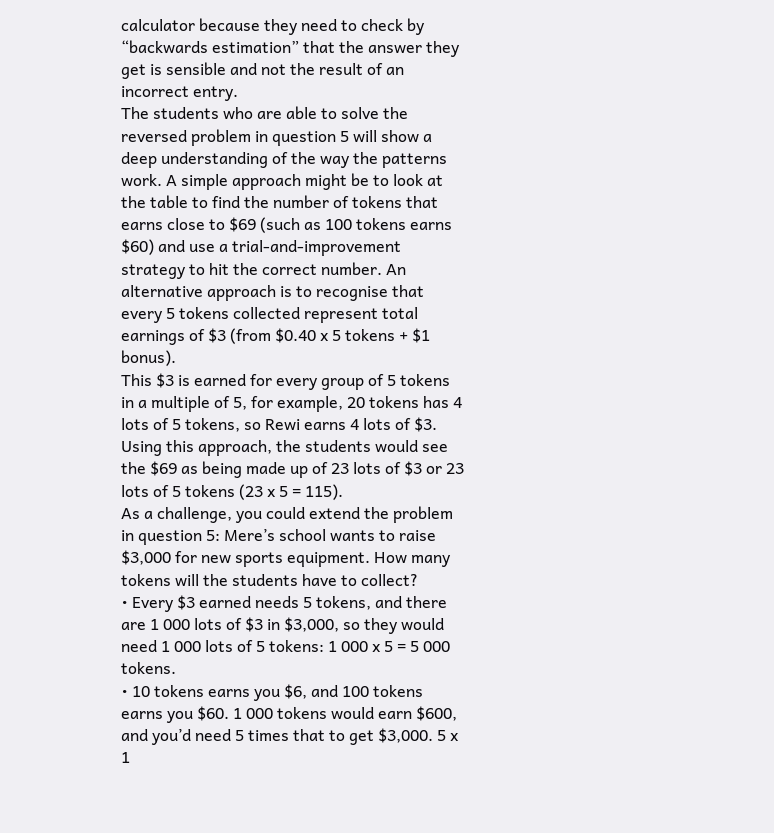calculator because they need to check by “backwards estimation” that the answer they get is sensible and not the result of an incorrect entry.
The students who are able to solve the reversed problem in question 5 will show a deep understanding of the way the patterns work. A simple approach might be to look at the table to find the number of tokens that earns close to $69 (such as 100 tokens earns $60) and use a trial-and-improvement strategy to hit the correct number. An alternative approach is to recognise that every 5 tokens collected represent total earnings of $3 (from $0.40 x 5 tokens + $1 bonus).
This $3 is earned for every group of 5 tokens in a multiple of 5, for example, 20 tokens has 4 lots of 5 tokens, so Rewi earns 4 lots of $3. Using this approach, the students would see the $69 as being made up of 23 lots of $3 or 23 lots of 5 tokens (23 x 5 = 115).
As a challenge, you could extend the problem in question 5: Mere’s school wants to raise $3,000 for new sports equipment. How many tokens will the students have to collect?
• Every $3 earned needs 5 tokens, and there are 1 000 lots of $3 in $3,000, so they would need 1 000 lots of 5 tokens: 1 000 x 5 = 5 000 tokens.
• 10 tokens earns you $6, and 100 tokens earns you $60. 1 000 tokens would earn $600, and you’d need 5 times that to get $3,000. 5 x 1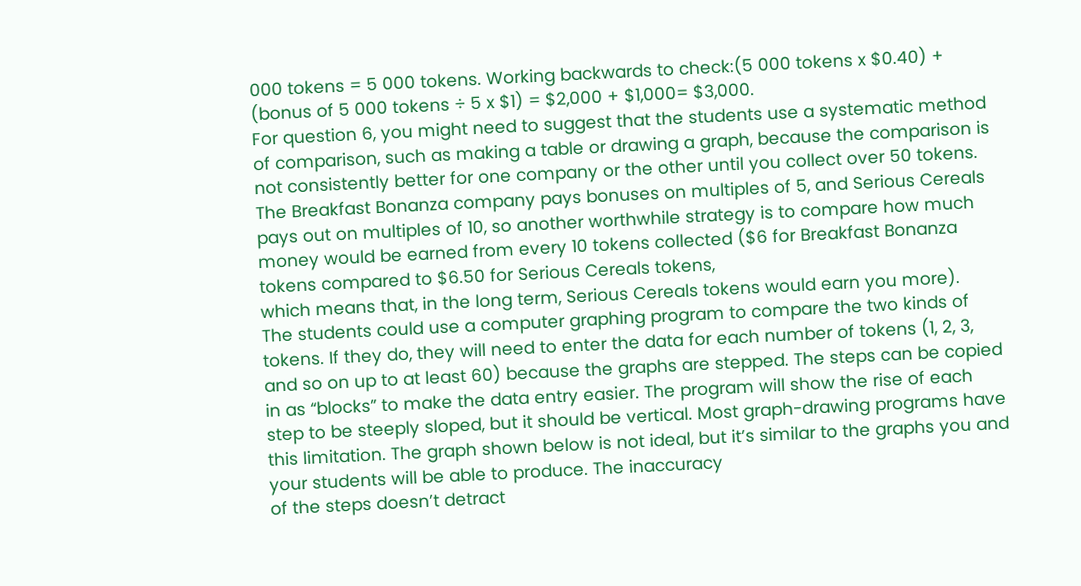000 tokens = 5 000 tokens. Working backwards to check:(5 000 tokens x $0.40) + (bonus of 5 000 tokens ÷ 5 x $1) = $2,000 + $1,000= $3,000.
For question 6, you might need to suggest that the students use a systematic method of comparison, such as making a table or drawing a graph, because the comparison is not consistently better for one company or the other until you collect over 50 tokens. The Breakfast Bonanza company pays bonuses on multiples of 5, and Serious Cereals pays out on multiples of 10, so another worthwhile strategy is to compare how much money would be earned from every 10 tokens collected ($6 for Breakfast Bonanza tokens compared to $6.50 for Serious Cereals tokens,
which means that, in the long term, Serious Cereals tokens would earn you more).
The students could use a computer graphing program to compare the two kinds of tokens. If they do, they will need to enter the data for each number of tokens (1, 2, 3, and so on up to at least 60) because the graphs are stepped. The steps can be copied in as “blocks” to make the data entry easier. The program will show the rise of each step to be steeply sloped, but it should be vertical. Most graph-drawing programs have this limitation. The graph shown below is not ideal, but it’s similar to the graphs you and your students will be able to produce. The inaccuracy
of the steps doesn’t detract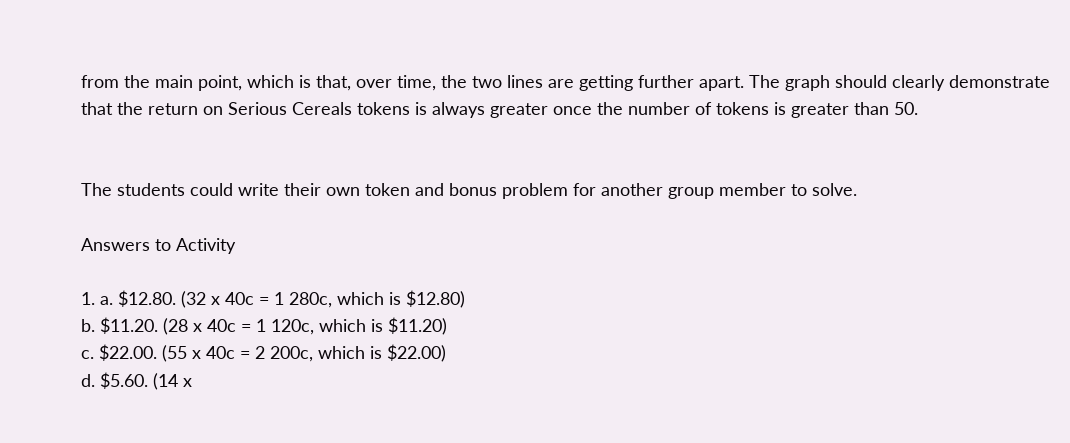from the main point, which is that, over time, the two lines are getting further apart. The graph should clearly demonstrate that the return on Serious Cereals tokens is always greater once the number of tokens is greater than 50.


The students could write their own token and bonus problem for another group member to solve.

Answers to Activity

1. a. $12.80. (32 x 40c = 1 280c, which is $12.80)
b. $11.20. (28 x 40c = 1 120c, which is $11.20)
c. $22.00. (55 x 40c = 2 200c, which is $22.00)
d. $5.60. (14 x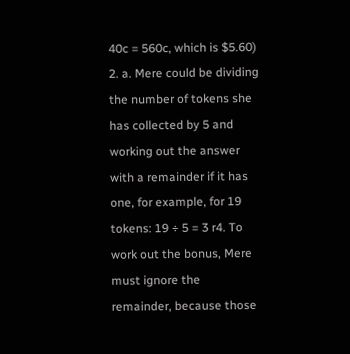40c = 560c, which is $5.60)
2. a. Mere could be dividing the number of tokens she has collected by 5 and working out the answer with a remainder if it has one, for example, for 19 tokens: 19 ÷ 5 = 3 r4. To work out the bonus, Mere must ignore the remainder, because those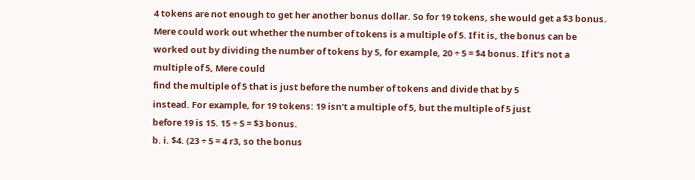4 tokens are not enough to get her another bonus dollar. So for 19 tokens, she would get a $3 bonus. Mere could work out whether the number of tokens is a multiple of 5. If it is, the bonus can be worked out by dividing the number of tokens by 5, for example, 20 ÷ 5 = $4 bonus. If it’s not a multiple of 5, Mere could
find the multiple of 5 that is just before the number of tokens and divide that by 5
instead. For example, for 19 tokens: 19 isn’t a multiple of 5, but the multiple of 5 just
before 19 is 15. 15 ÷ 5 = $3 bonus.
b. i. $4. (23 ÷ 5 = 4 r3, so the bonus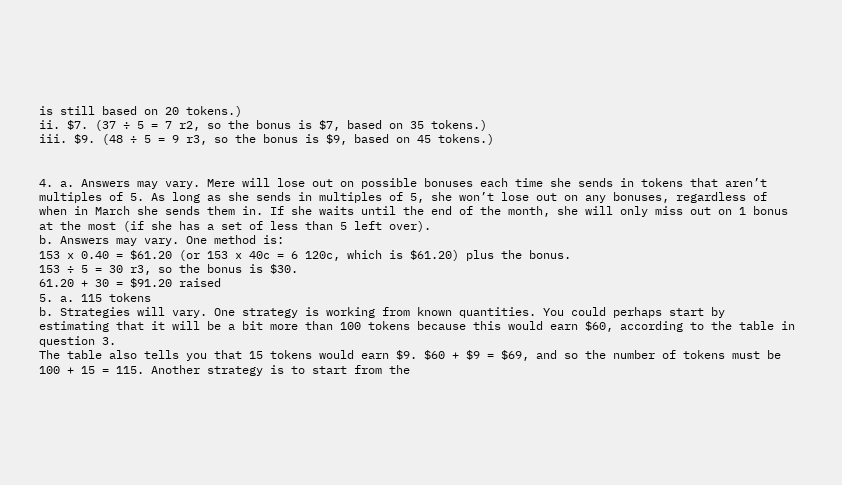is still based on 20 tokens.)
ii. $7. (37 ÷ 5 = 7 r2, so the bonus is $7, based on 35 tokens.)
iii. $9. (48 ÷ 5 = 9 r3, so the bonus is $9, based on 45 tokens.)


4. a. Answers may vary. Mere will lose out on possible bonuses each time she sends in tokens that aren’t multiples of 5. As long as she sends in multiples of 5, she won’t lose out on any bonuses, regardless of when in March she sends them in. If she waits until the end of the month, she will only miss out on 1 bonus at the most (if she has a set of less than 5 left over).
b. Answers may vary. One method is:
153 x 0.40 = $61.20 (or 153 x 40c = 6 120c, which is $61.20) plus the bonus.
153 ÷ 5 = 30 r3, so the bonus is $30.
61.20 + 30 = $91.20 raised
5. a. 115 tokens
b. Strategies will vary. One strategy is working from known quantities. You could perhaps start by estimating that it will be a bit more than 100 tokens because this would earn $60, according to the table in question 3.
The table also tells you that 15 tokens would earn $9. $60 + $9 = $69, and so the number of tokens must be 100 + 15 = 115. Another strategy is to start from the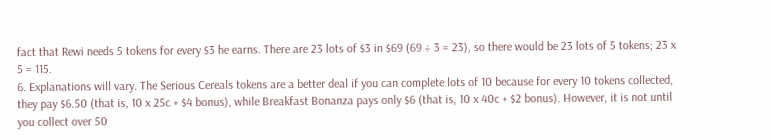fact that Rewi needs 5 tokens for every $3 he earns. There are 23 lots of $3 in $69 (69 ÷ 3 = 23), so there would be 23 lots of 5 tokens; 23 x 5 = 115.
6. Explanations will vary. The Serious Cereals tokens are a better deal if you can complete lots of 10 because for every 10 tokens collected, they pay $6.50 (that is, 10 x 25c + $4 bonus), while Breakfast Bonanza pays only $6 (that is, 10 x 40c + $2 bonus). However, it is not until you collect over 50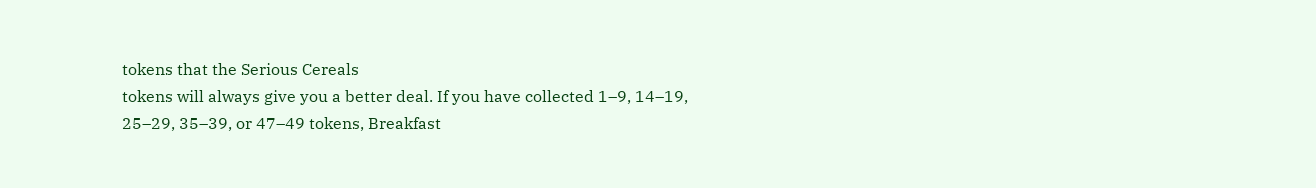tokens that the Serious Cereals
tokens will always give you a better deal. If you have collected 1–9, 14–19, 25–29, 35–39, or 47–49 tokens, Breakfast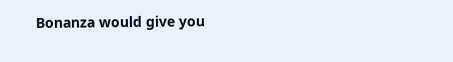Bonanza would give you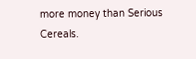more money than Serious Cereals.